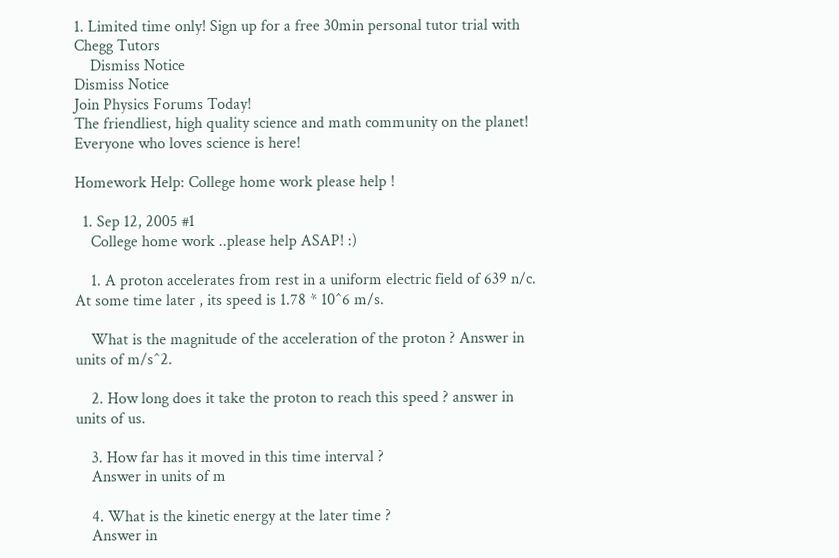1. Limited time only! Sign up for a free 30min personal tutor trial with Chegg Tutors
    Dismiss Notice
Dismiss Notice
Join Physics Forums Today!
The friendliest, high quality science and math community on the planet! Everyone who loves science is here!

Homework Help: College home work please help !

  1. Sep 12, 2005 #1
    College home work ..please help ASAP! :)

    1. A proton accelerates from rest in a uniform electric field of 639 n/c. At some time later , its speed is 1.78 * 10^6 m/s.

    What is the magnitude of the acceleration of the proton ? Answer in units of m/s^2.

    2. How long does it take the proton to reach this speed ? answer in units of us.

    3. How far has it moved in this time interval ?
    Answer in units of m

    4. What is the kinetic energy at the later time ?
    Answer in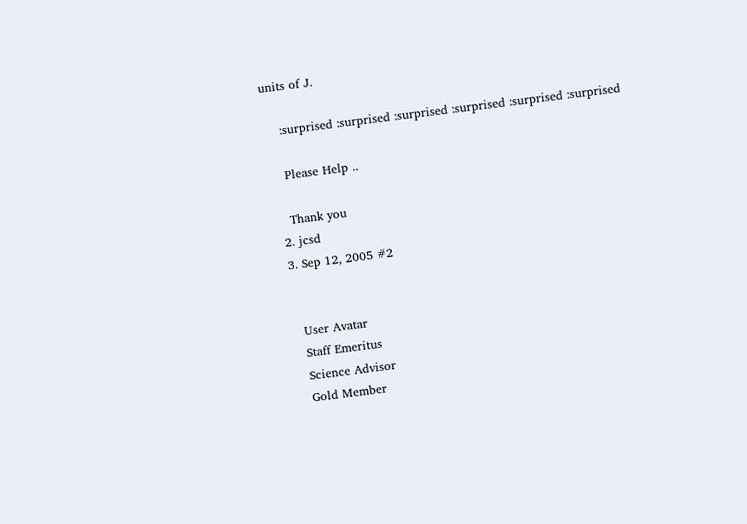units of J.

    :surprised :surprised :surprised :surprised :surprised :surprised

    Please Help ..

    Thank you
  2. jcsd
  3. Sep 12, 2005 #2


    User Avatar
    Staff Emeritus
    Science Advisor
    Gold Member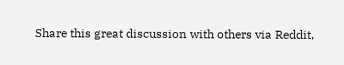Share this great discussion with others via Reddit,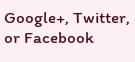Google+, Twitter, or Facebook